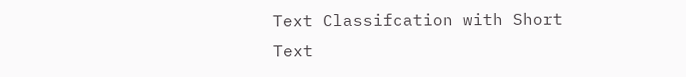Text Classifcation with Short Text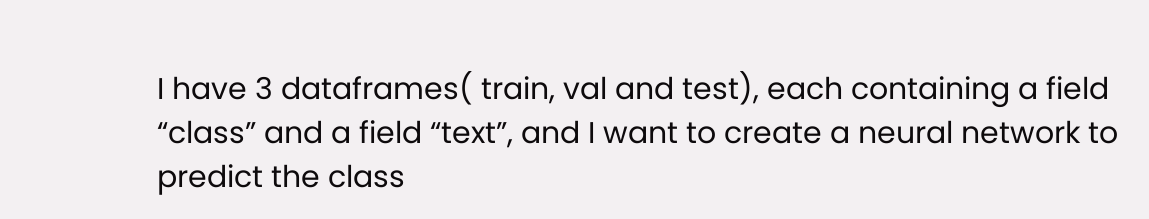I have 3 dataframes( train, val and test), each containing a field “class” and a field “text”, and I want to create a neural network to predict the class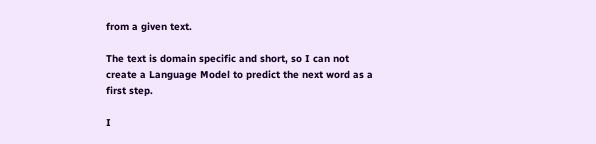from a given text.

The text is domain specific and short, so I can not create a Language Model to predict the next word as a first step.

I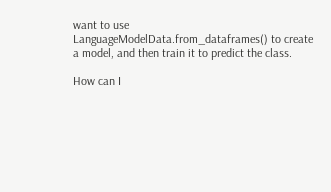want to use LanguageModelData.from_dataframes() to create a model, and then train it to predict the class.

How can I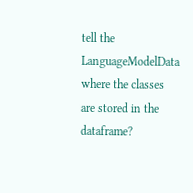tell the LanguageModelData where the classes are stored in the dataframe?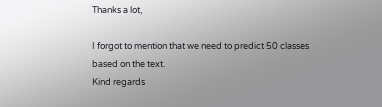Thanks a lot,

I forgot to mention that we need to predict 50 classes based on the text.
Kind regards